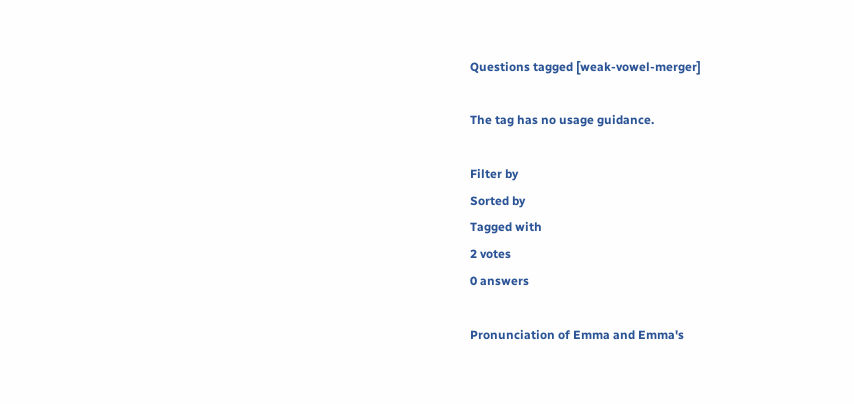Questions tagged [weak-vowel-merger]

The tag has no usage guidance.

Filter by
Sorted by
Tagged with
2 votes
0 answers

Pronunciation of Emma and Emma's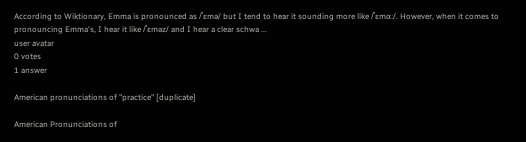According to Wiktionary, Emma is pronounced as /ˈɛmə/ but I tend to hear it sounding more like /ˈɛmɑː/. However, when it comes to pronouncing Emma's, I hear it like /ˈɛməz/ and I hear a clear schwa ...
user avatar
0 votes
1 answer

American pronunciations of "practice" [duplicate]

American Pronunciations of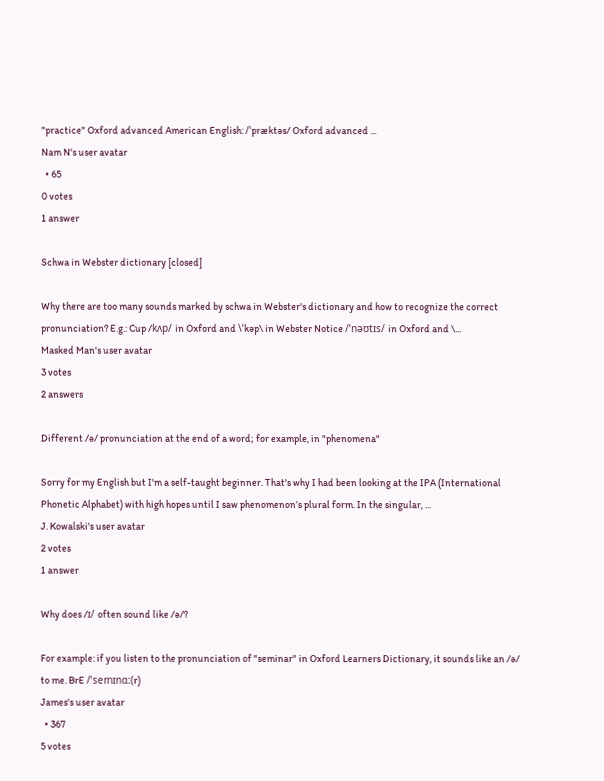"practice" Oxford advanced American English: /ˈpræktəs/ Oxford advanced ...
Nam N's user avatar
  • 65
0 votes
1 answer

Schwa in Webster dictionary [closed]

Why there are too many sounds marked by schwa in Webster's dictionary and how to recognize the correct pronunciation? E.g.: Cup /kʌp/ in Oxford and \ˈkəp\ in Webster Notice /ˈnəʊtɪs/ in Oxford and \...
Masked Man's user avatar
3 votes
2 answers

Different /ə/ pronunciation at the end of a word; for example, in "phenomena"

Sorry for my English but I'm a self-taught beginner. That's why I had been looking at the IPA (International Phonetic Alphabet) with high hopes until I saw phenomenon’s plural form. In the singular, ...
J. Kowalski's user avatar
2 votes
1 answer

Why does /ɪ/ often sound like /ə/?

For example: if you listen to the pronunciation of "seminar" in Oxford Learners Dictionary, it sounds like an /ə/ to me. BrE /ˈsemɪnɑː(r)
James's user avatar
  • 367
5 votes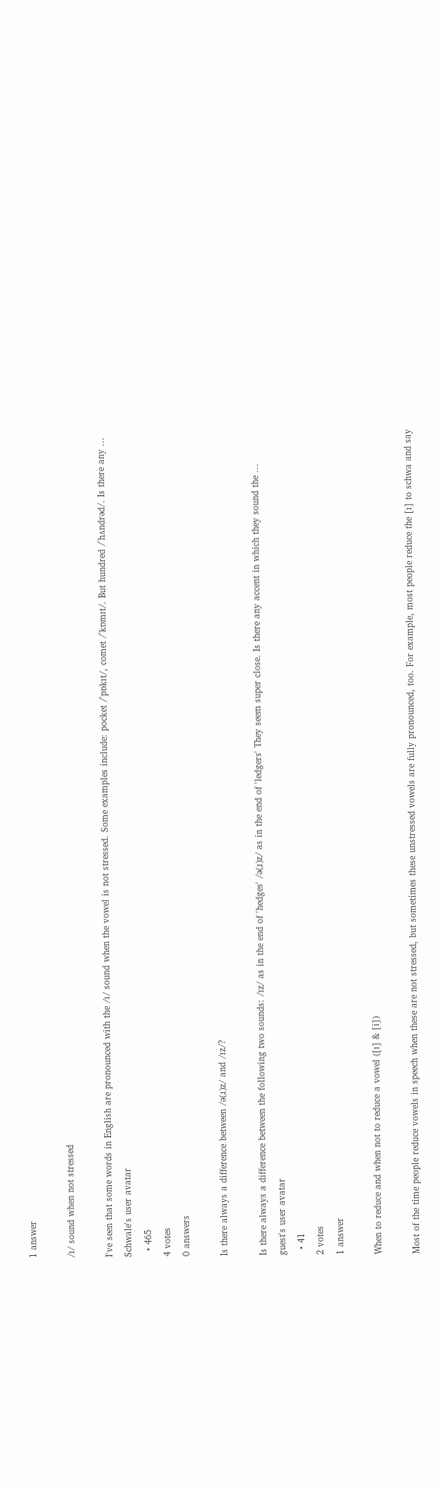1 answer

/ɪ/ sound when not stressed

I've seen that some words in English are pronounced with the /ɪ/ sound when the vowel is not stressed. Some examples include: pocket /ˈpɒkɪt/, comet /ˈkɒmɪt/. But hundred /ˈhʌndrəd/. Is there any ...
Schwale's user avatar
  • 465
4 votes
0 answers

Is there always a difference between /ə(ɹ)z/ and /ɪz/?

Is there always a difference between the following two sounds: /ɪz/ as in the end of 'hedges' /ə(ɹ)z/ as in the end of 'ledgers' They seem super close. Is there any accent in which they sound the ...
guest's user avatar
  • 41
2 votes
1 answer

When to reduce and when not to reduce a vowel ([ɪ] & [i])

Most of the time people reduce vowels in speech when these are not stressed, but sometimes these unstressed vowels are fully pronounced, too. For example, most people reduce the [ɪ] to schwa and say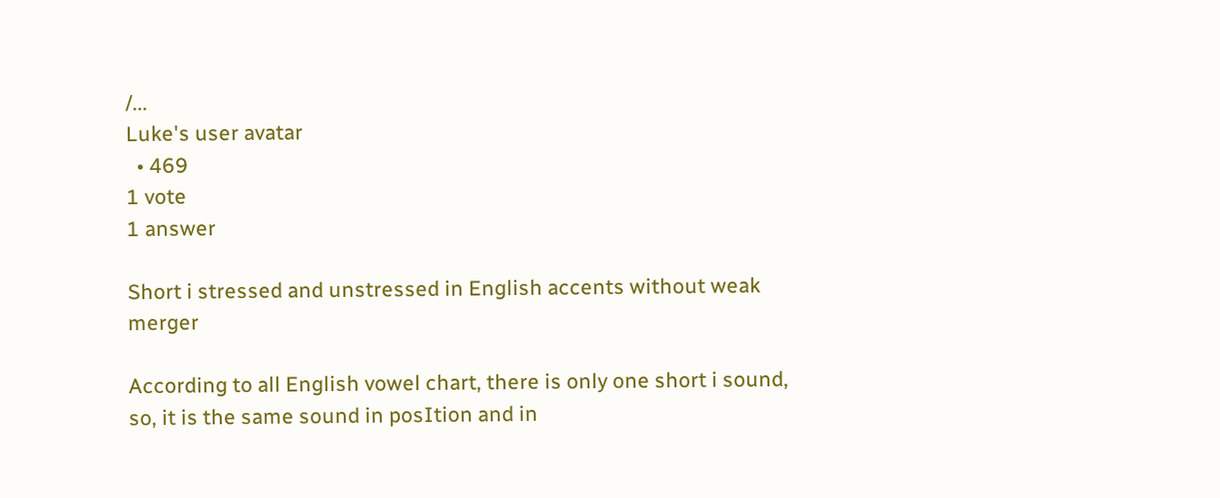/...
Luke's user avatar
  • 469
1 vote
1 answer

Short i stressed and unstressed in English accents without weak merger

According to all English vowel chart, there is only one short i sound, so, it is the same sound in posItion and in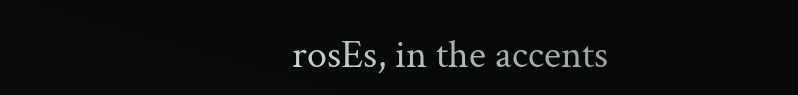rosEs, in the accents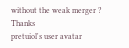without the weak merger ? Thanks
pretuiol's user avatar